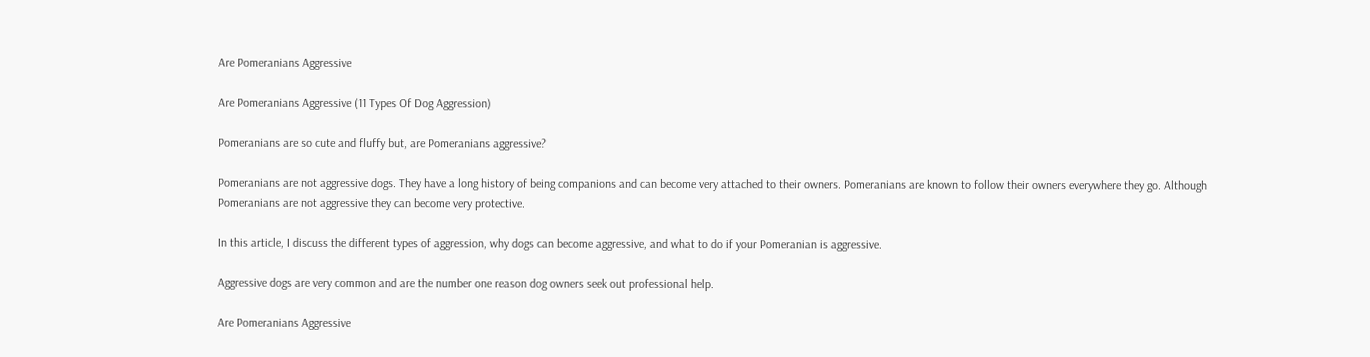Are Pomeranians Aggressive

Are Pomeranians Aggressive (11 Types Of Dog Aggression)

Pomeranians are so cute and fluffy but, are Pomeranians aggressive?

Pomeranians are not aggressive dogs. They have a long history of being companions and can become very attached to their owners. Pomeranians are known to follow their owners everywhere they go. Although Pomeranians are not aggressive they can become very protective.

In this article, I discuss the different types of aggression, why dogs can become aggressive, and what to do if your Pomeranian is aggressive.

Aggressive dogs are very common and are the number one reason dog owners seek out professional help.

Are Pomeranians Aggressive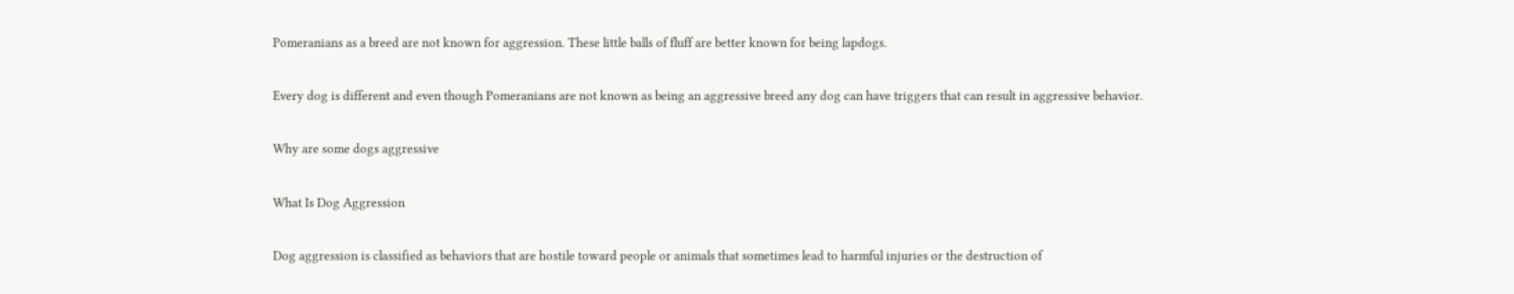Pomeranians as a breed are not known for aggression. These little balls of fluff are better known for being lapdogs.

Every dog is different and even though Pomeranians are not known as being an aggressive breed any dog can have triggers that can result in aggressive behavior.

Why are some dogs aggressive

What Is Dog Aggression

Dog aggression is classified as behaviors that are hostile toward people or animals that sometimes lead to harmful injuries or the destruction of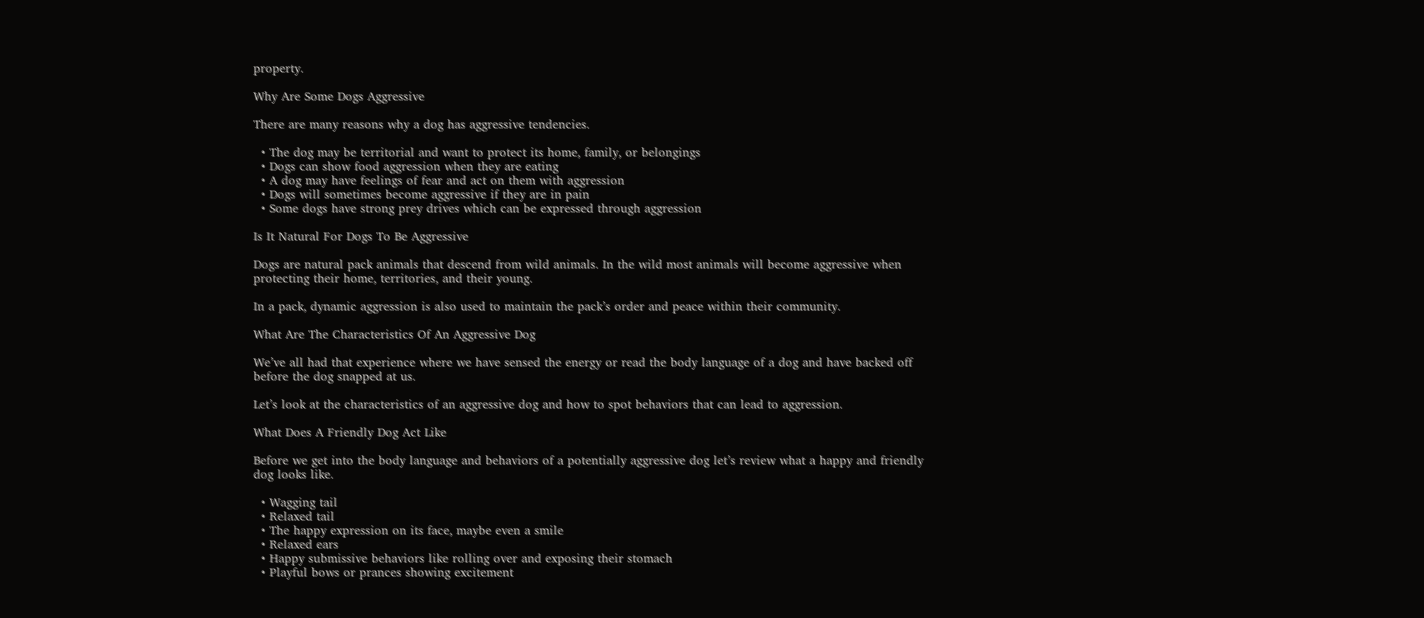property.

Why Are Some Dogs Aggressive

There are many reasons why a dog has aggressive tendencies.

  • The dog may be territorial and want to protect its home, family, or belongings
  • Dogs can show food aggression when they are eating
  • A dog may have feelings of fear and act on them with aggression
  • Dogs will sometimes become aggressive if they are in pain
  • Some dogs have strong prey drives which can be expressed through aggression

Is It Natural For Dogs To Be Aggressive

Dogs are natural pack animals that descend from wild animals. In the wild most animals will become aggressive when protecting their home, territories, and their young.

In a pack, dynamic aggression is also used to maintain the pack’s order and peace within their community.

What Are The Characteristics Of An Aggressive Dog

We’ve all had that experience where we have sensed the energy or read the body language of a dog and have backed off before the dog snapped at us.

Let’s look at the characteristics of an aggressive dog and how to spot behaviors that can lead to aggression.

What Does A Friendly Dog Act Like

Before we get into the body language and behaviors of a potentially aggressive dog let’s review what a happy and friendly dog looks like.

  • Wagging tail
  • Relaxed tail
  • The happy expression on its face, maybe even a smile
  • Relaxed ears
  • Happy submissive behaviors like rolling over and exposing their stomach
  • Playful bows or prances showing excitement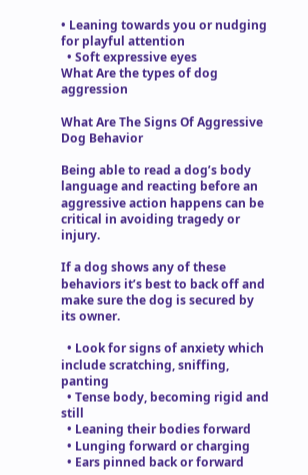• Leaning towards you or nudging for playful attention
  • Soft expressive eyes
What Are the types of dog aggression

What Are The Signs Of Aggressive Dog Behavior

Being able to read a dog’s body language and reacting before an aggressive action happens can be critical in avoiding tragedy or injury.

If a dog shows any of these behaviors it’s best to back off and make sure the dog is secured by its owner.

  • Look for signs of anxiety which include scratching, sniffing, panting
  • Tense body, becoming rigid and still
  • Leaning their bodies forward
  • Lunging forward or charging
  • Ears pinned back or forward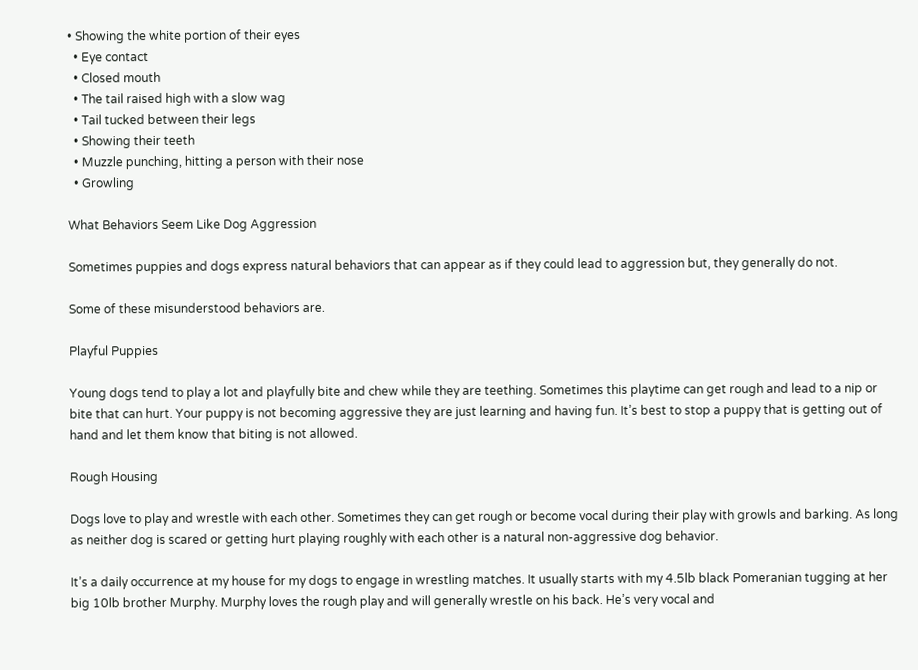• Showing the white portion of their eyes
  • Eye contact
  • Closed mouth
  • The tail raised high with a slow wag
  • Tail tucked between their legs
  • Showing their teeth
  • Muzzle punching, hitting a person with their nose
  • Growling

What Behaviors Seem Like Dog Aggression

Sometimes puppies and dogs express natural behaviors that can appear as if they could lead to aggression but, they generally do not.

Some of these misunderstood behaviors are.

Playful Puppies

Young dogs tend to play a lot and playfully bite and chew while they are teething. Sometimes this playtime can get rough and lead to a nip or bite that can hurt. Your puppy is not becoming aggressive they are just learning and having fun. It’s best to stop a puppy that is getting out of hand and let them know that biting is not allowed.

Rough Housing

Dogs love to play and wrestle with each other. Sometimes they can get rough or become vocal during their play with growls and barking. As long as neither dog is scared or getting hurt playing roughly with each other is a natural non-aggressive dog behavior.

It’s a daily occurrence at my house for my dogs to engage in wrestling matches. It usually starts with my 4.5lb black Pomeranian tugging at her big 10lb brother Murphy. Murphy loves the rough play and will generally wrestle on his back. He’s very vocal and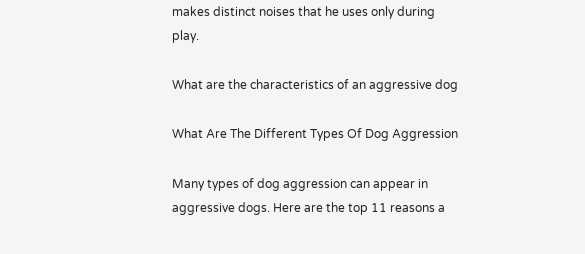makes distinct noises that he uses only during play.

What are the characteristics of an aggressive dog

What Are The Different Types Of Dog Aggression

Many types of dog aggression can appear in aggressive dogs. Here are the top 11 reasons a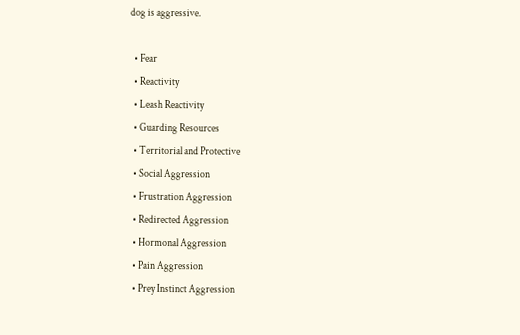dog is aggressive.

  • Fear
  • Reactivity
  • Leash Reactivity
  • Guarding Resources
  • Territorial and Protective
  • Social Aggression
  • Frustration Aggression
  • Redirected Aggression
  • Hormonal Aggression
  • Pain Aggression
  • Prey Instinct Aggression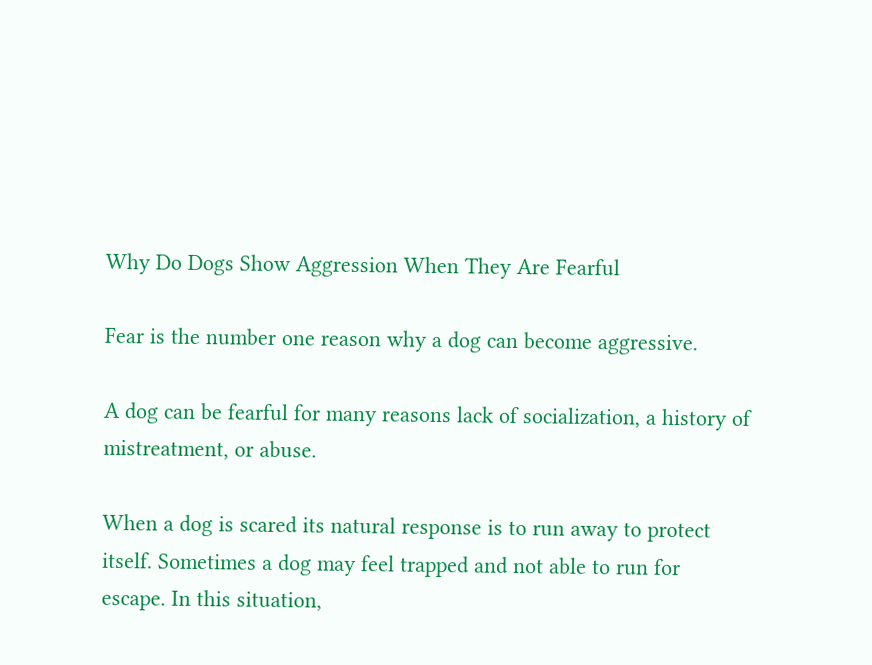Why Do Dogs Show Aggression When They Are Fearful

Fear is the number one reason why a dog can become aggressive.

A dog can be fearful for many reasons lack of socialization, a history of mistreatment, or abuse.

When a dog is scared its natural response is to run away to protect itself. Sometimes a dog may feel trapped and not able to run for escape. In this situation,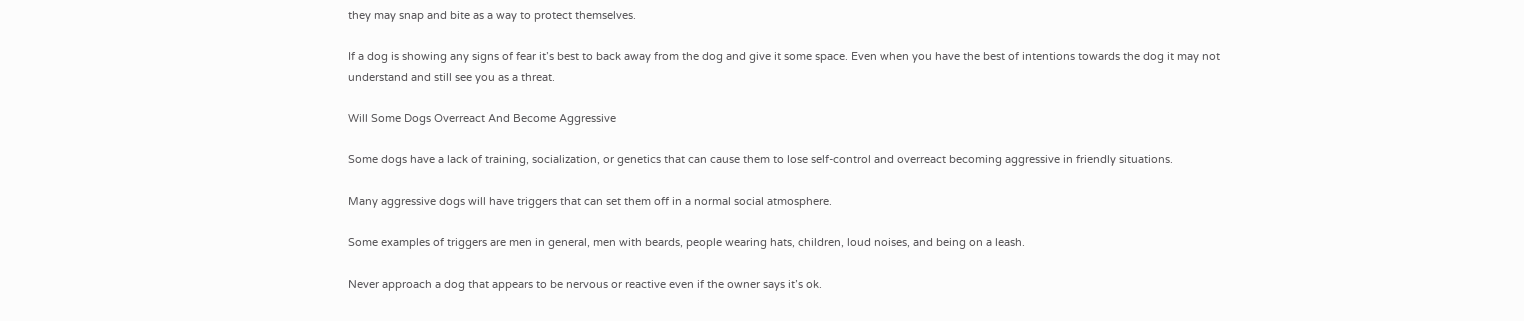they may snap and bite as a way to protect themselves.

If a dog is showing any signs of fear it’s best to back away from the dog and give it some space. Even when you have the best of intentions towards the dog it may not understand and still see you as a threat.

Will Some Dogs Overreact And Become Aggressive

Some dogs have a lack of training, socialization, or genetics that can cause them to lose self-control and overreact becoming aggressive in friendly situations.

Many aggressive dogs will have triggers that can set them off in a normal social atmosphere.

Some examples of triggers are men in general, men with beards, people wearing hats, children, loud noises, and being on a leash.

Never approach a dog that appears to be nervous or reactive even if the owner says it’s ok.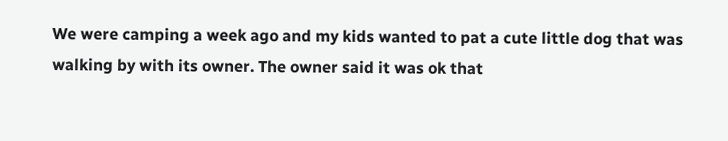We were camping a week ago and my kids wanted to pat a cute little dog that was walking by with its owner. The owner said it was ok that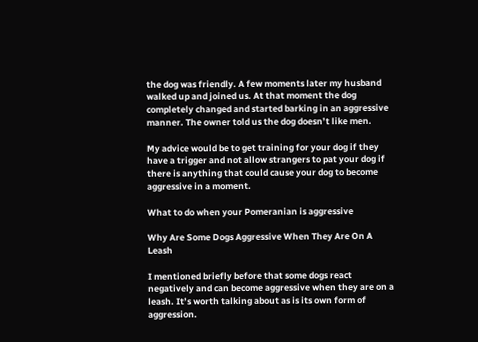the dog was friendly. A few moments later my husband walked up and joined us. At that moment the dog completely changed and started barking in an aggressive manner. The owner told us the dog doesn’t like men.

My advice would be to get training for your dog if they have a trigger and not allow strangers to pat your dog if there is anything that could cause your dog to become aggressive in a moment.

What to do when your Pomeranian is aggressive

Why Are Some Dogs Aggressive When They Are On A Leash

I mentioned briefly before that some dogs react negatively and can become aggressive when they are on a leash. It’s worth talking about as is its own form of aggression.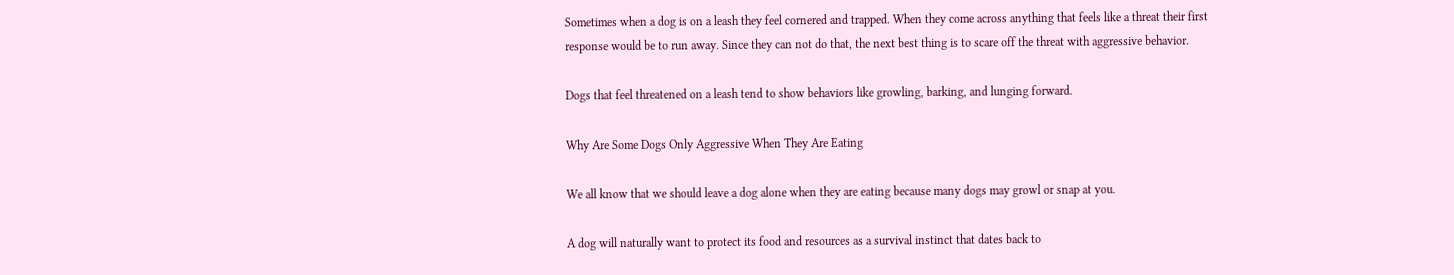Sometimes when a dog is on a leash they feel cornered and trapped. When they come across anything that feels like a threat their first response would be to run away. Since they can not do that, the next best thing is to scare off the threat with aggressive behavior.

Dogs that feel threatened on a leash tend to show behaviors like growling, barking, and lunging forward.

Why Are Some Dogs Only Aggressive When They Are Eating

We all know that we should leave a dog alone when they are eating because many dogs may growl or snap at you.

A dog will naturally want to protect its food and resources as a survival instinct that dates back to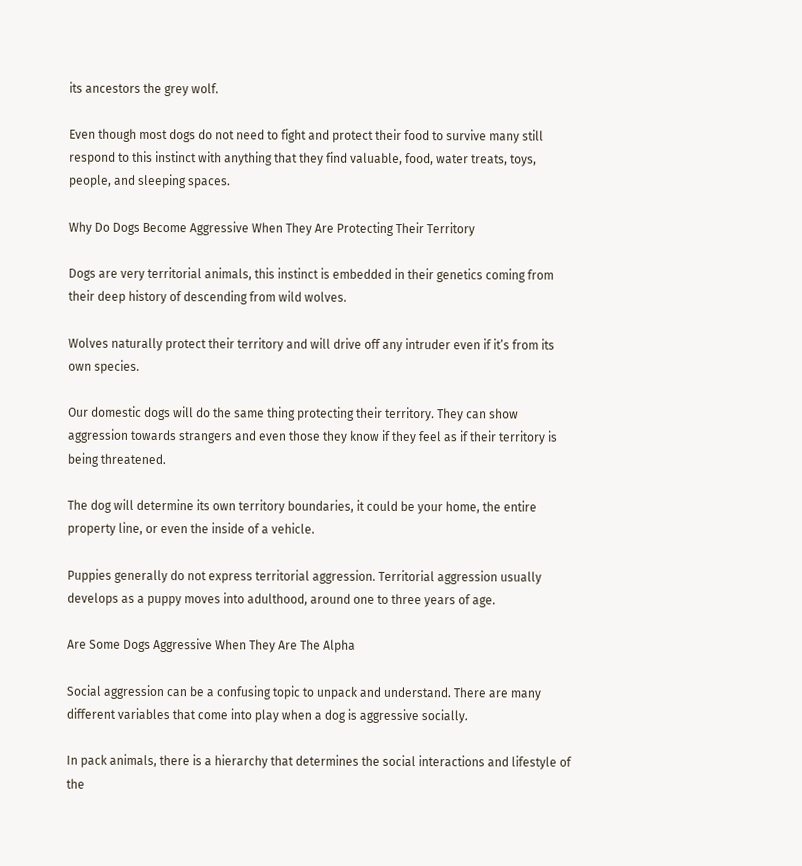its ancestors the grey wolf.

Even though most dogs do not need to fight and protect their food to survive many still respond to this instinct with anything that they find valuable, food, water treats, toys, people, and sleeping spaces.

Why Do Dogs Become Aggressive When They Are Protecting Their Territory

Dogs are very territorial animals, this instinct is embedded in their genetics coming from their deep history of descending from wild wolves.

Wolves naturally protect their territory and will drive off any intruder even if it’s from its own species.

Our domestic dogs will do the same thing protecting their territory. They can show aggression towards strangers and even those they know if they feel as if their territory is being threatened.

The dog will determine its own territory boundaries, it could be your home, the entire property line, or even the inside of a vehicle.

Puppies generally do not express territorial aggression. Territorial aggression usually develops as a puppy moves into adulthood, around one to three years of age.

Are Some Dogs Aggressive When They Are The Alpha

Social aggression can be a confusing topic to unpack and understand. There are many different variables that come into play when a dog is aggressive socially.

In pack animals, there is a hierarchy that determines the social interactions and lifestyle of the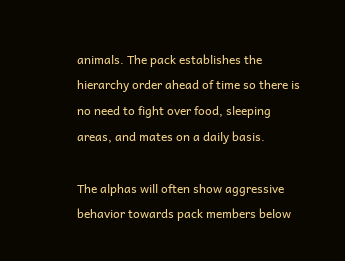animals. The pack establishes the hierarchy order ahead of time so there is no need to fight over food, sleeping areas, and mates on a daily basis.

The alphas will often show aggressive behavior towards pack members below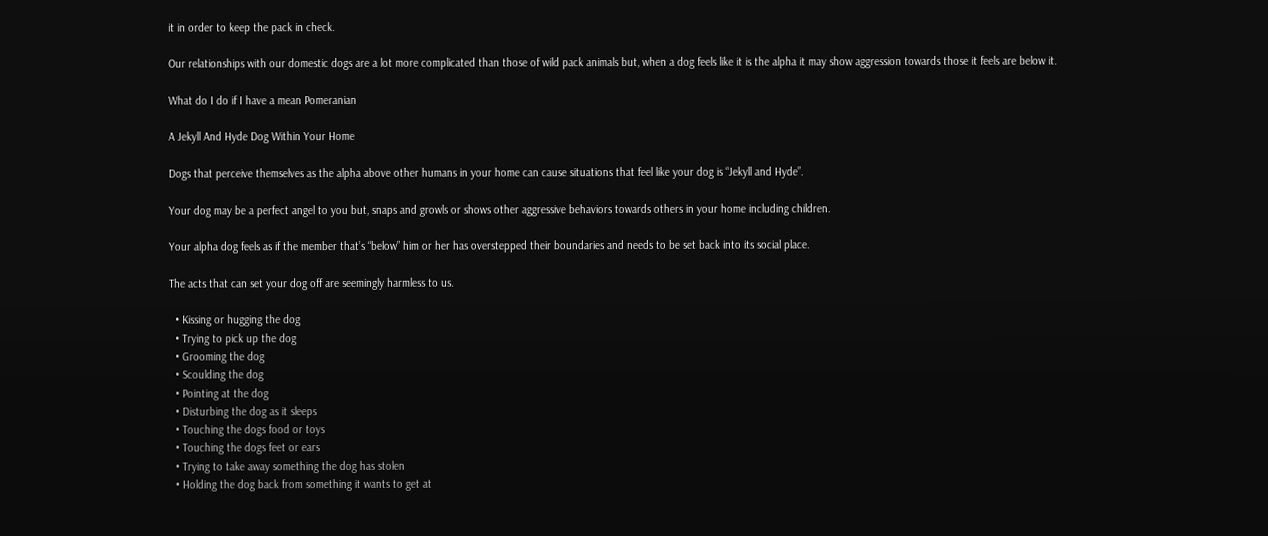it in order to keep the pack in check.

Our relationships with our domestic dogs are a lot more complicated than those of wild pack animals but, when a dog feels like it is the alpha it may show aggression towards those it feels are below it.

What do I do if I have a mean Pomeranian

A Jekyll And Hyde Dog Within Your Home

Dogs that perceive themselves as the alpha above other humans in your home can cause situations that feel like your dog is “Jekyll and Hyde”.

Your dog may be a perfect angel to you but, snaps and growls or shows other aggressive behaviors towards others in your home including children.

Your alpha dog feels as if the member that’s “below” him or her has overstepped their boundaries and needs to be set back into its social place.

The acts that can set your dog off are seemingly harmless to us.

  • Kissing or hugging the dog
  • Trying to pick up the dog
  • Grooming the dog
  • Scoulding the dog
  • Pointing at the dog
  • Disturbing the dog as it sleeps
  • Touching the dogs food or toys
  • Touching the dogs feet or ears
  • Trying to take away something the dog has stolen
  • Holding the dog back from something it wants to get at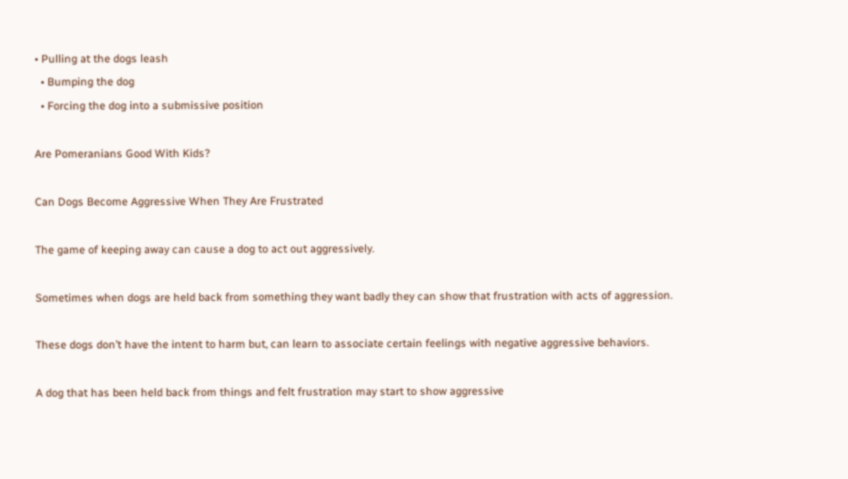• Pulling at the dogs leash
  • Bumping the dog
  • Forcing the dog into a submissive position

Are Pomeranians Good With Kids?

Can Dogs Become Aggressive When They Are Frustrated

The game of keeping away can cause a dog to act out aggressively.

Sometimes when dogs are held back from something they want badly they can show that frustration with acts of aggression.

These dogs don’t have the intent to harm but, can learn to associate certain feelings with negative aggressive behaviors.

A dog that has been held back from things and felt frustration may start to show aggressive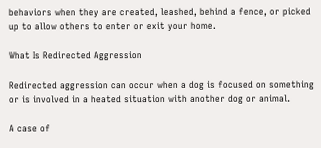behaviors when they are created, leashed, behind a fence, or picked up to allow others to enter or exit your home.

What Is Redirected Aggression

Redirected aggression can occur when a dog is focused on something or is involved in a heated situation with another dog or animal.

A case of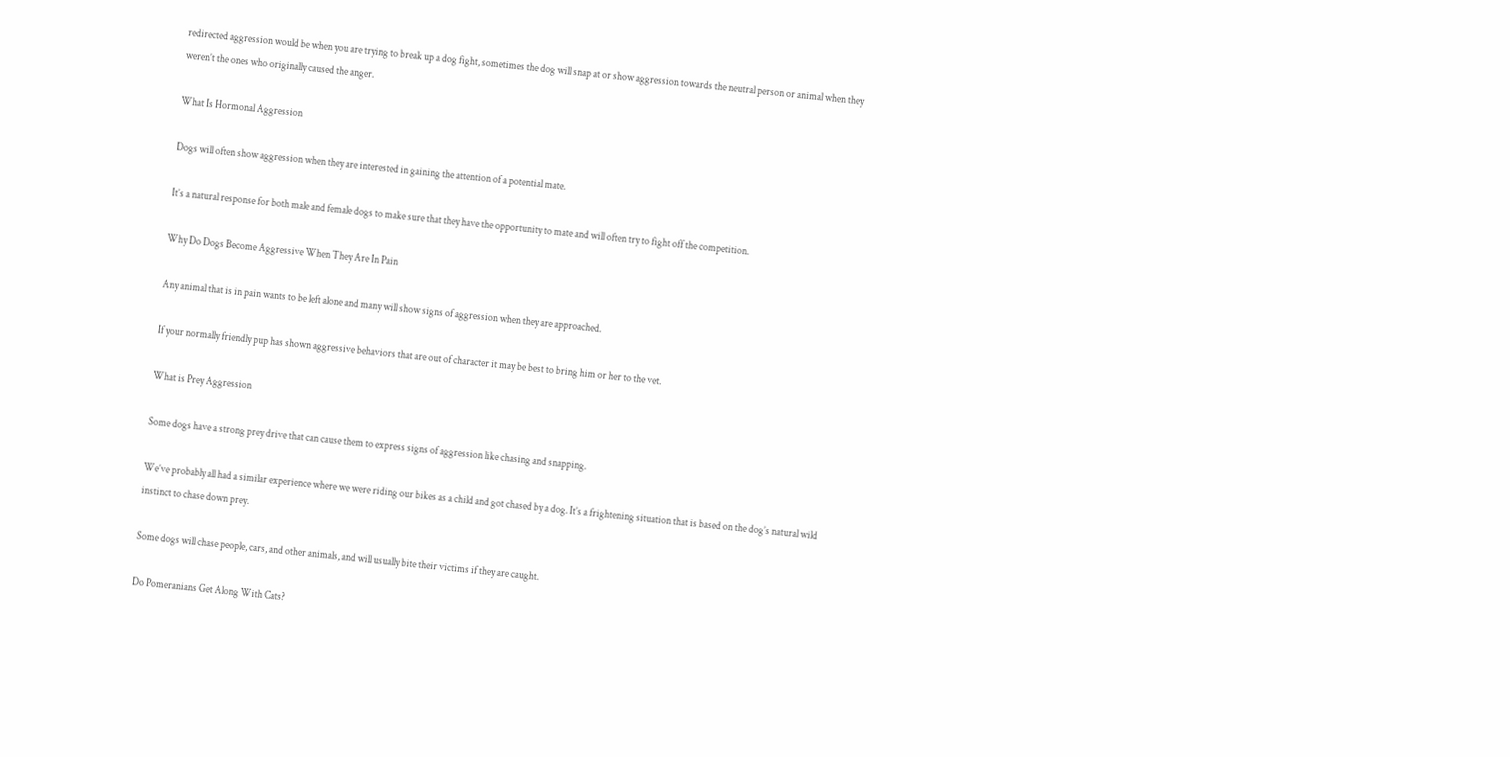redirected aggression would be when you are trying to break up a dog fight, sometimes the dog will snap at or show aggression towards the neutral person or animal when they weren’t the ones who originally caused the anger.

What Is Hormonal Aggression

Dogs will often show aggression when they are interested in gaining the attention of a potential mate.

It’s a natural response for both male and female dogs to make sure that they have the opportunity to mate and will often try to fight off the competition.

Why Do Dogs Become Aggressive When They Are In Pain

Any animal that is in pain wants to be left alone and many will show signs of aggression when they are approached.

If your normally friendly pup has shown aggressive behaviors that are out of character it may be best to bring him or her to the vet.

What is Prey Aggression

Some dogs have a strong prey drive that can cause them to express signs of aggression like chasing and snapping.

We’ve probably all had a similar experience where we were riding our bikes as a child and got chased by a dog. It’s a frightening situation that is based on the dog’s natural wild instinct to chase down prey.

Some dogs will chase people, cars, and other animals, and will usually bite their victims if they are caught.

Do Pomeranians Get Along With Cats?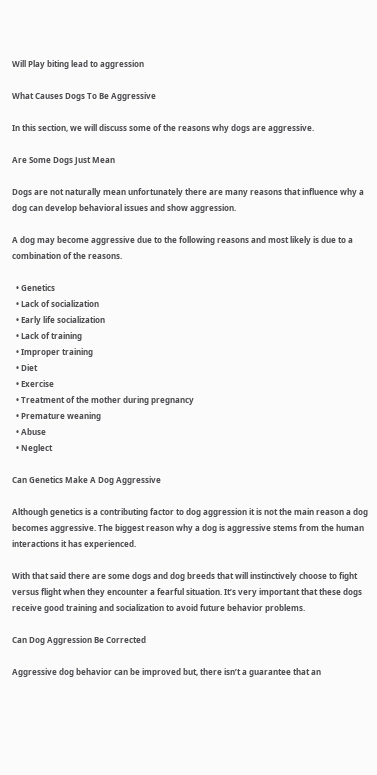Will Play biting lead to aggression

What Causes Dogs To Be Aggressive

In this section, we will discuss some of the reasons why dogs are aggressive.

Are Some Dogs Just Mean

Dogs are not naturally mean unfortunately there are many reasons that influence why a dog can develop behavioral issues and show aggression.

A dog may become aggressive due to the following reasons and most likely is due to a combination of the reasons.

  • Genetics
  • Lack of socialization
  • Early life socialization
  • Lack of training
  • Improper training
  • Diet
  • Exercise
  • Treatment of the mother during pregnancy
  • Premature weaning
  • Abuse
  • Neglect

Can Genetics Make A Dog Aggressive

Although genetics is a contributing factor to dog aggression it is not the main reason a dog becomes aggressive. The biggest reason why a dog is aggressive stems from the human interactions it has experienced.

With that said there are some dogs and dog breeds that will instinctively choose to fight versus flight when they encounter a fearful situation. It’s very important that these dogs receive good training and socialization to avoid future behavior problems.

Can Dog Aggression Be Corrected

Aggressive dog behavior can be improved but, there isn’t a guarantee that an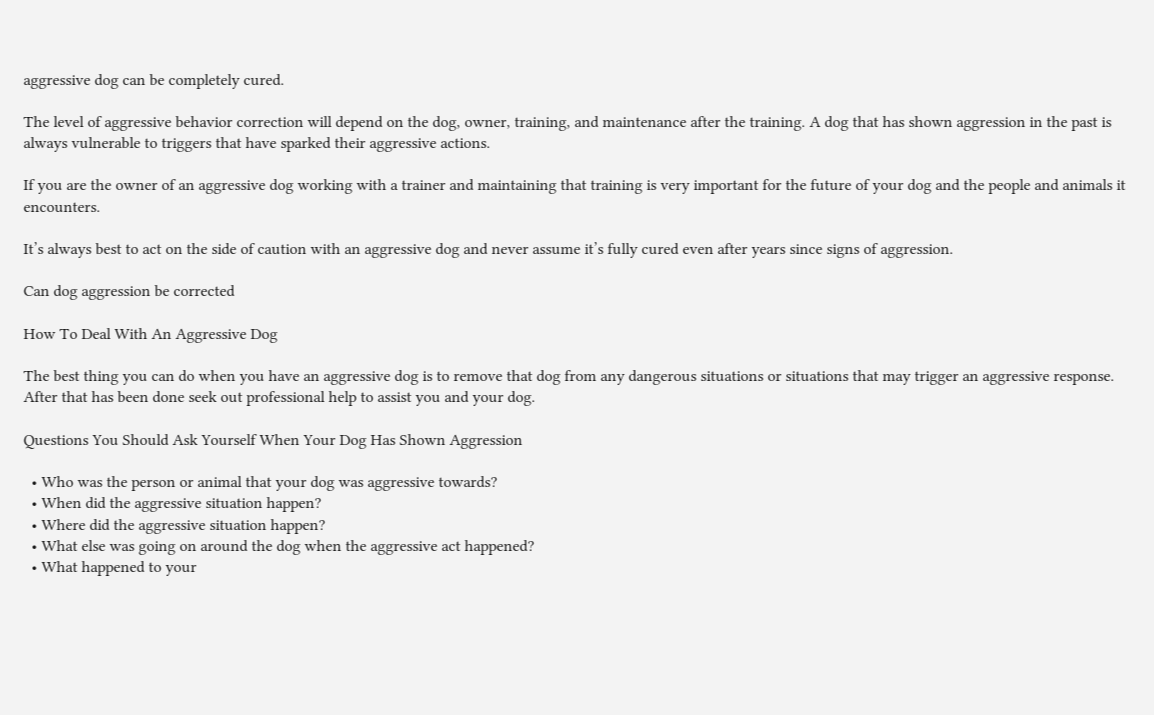aggressive dog can be completely cured.

The level of aggressive behavior correction will depend on the dog, owner, training, and maintenance after the training. A dog that has shown aggression in the past is always vulnerable to triggers that have sparked their aggressive actions.

If you are the owner of an aggressive dog working with a trainer and maintaining that training is very important for the future of your dog and the people and animals it encounters.

It’s always best to act on the side of caution with an aggressive dog and never assume it’s fully cured even after years since signs of aggression.

Can dog aggression be corrected

How To Deal With An Aggressive Dog

The best thing you can do when you have an aggressive dog is to remove that dog from any dangerous situations or situations that may trigger an aggressive response. After that has been done seek out professional help to assist you and your dog.

Questions You Should Ask Yourself When Your Dog Has Shown Aggression

  • Who was the person or animal that your dog was aggressive towards?
  • When did the aggressive situation happen?
  • Where did the aggressive situation happen?
  • What else was going on around the dog when the aggressive act happened?
  • What happened to your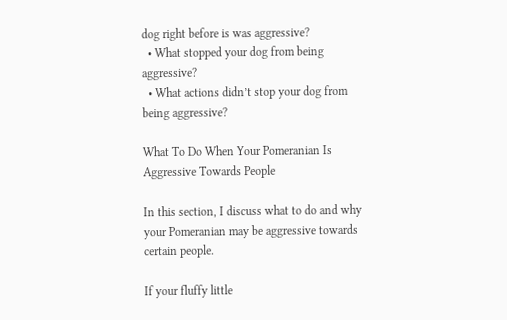dog right before is was aggressive?
  • What stopped your dog from being aggressive?
  • What actions didn’t stop your dog from being aggressive?

What To Do When Your Pomeranian Is Aggressive Towards People

In this section, I discuss what to do and why your Pomeranian may be aggressive towards certain people.

If your fluffy little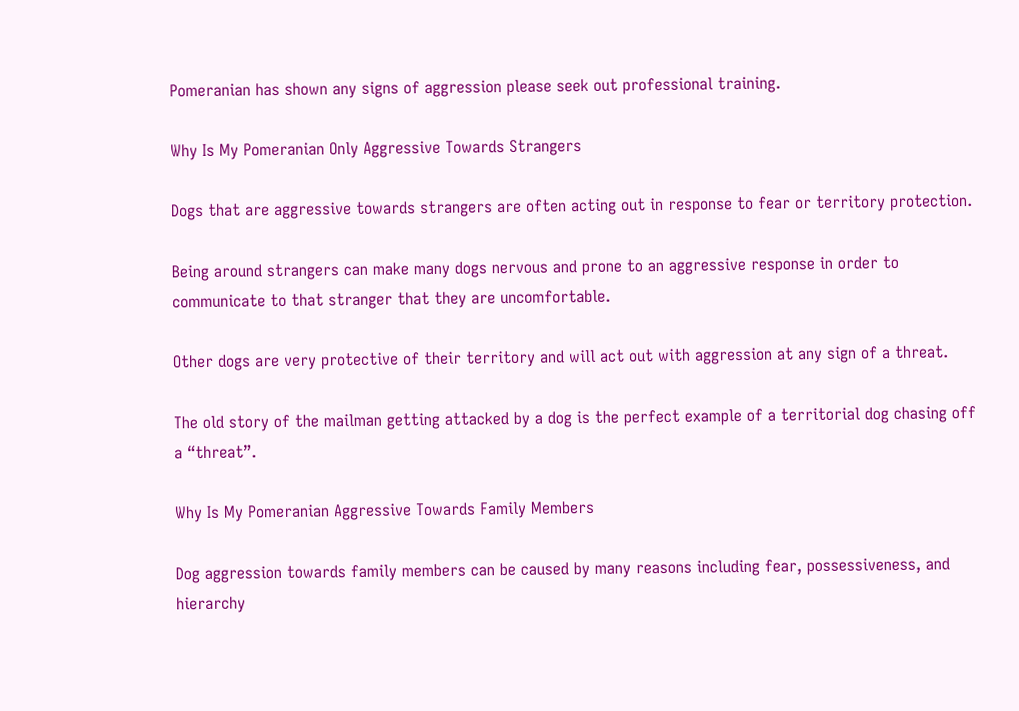Pomeranian has shown any signs of aggression please seek out professional training.

Why Is My Pomeranian Only Aggressive Towards Strangers

Dogs that are aggressive towards strangers are often acting out in response to fear or territory protection.

Being around strangers can make many dogs nervous and prone to an aggressive response in order to communicate to that stranger that they are uncomfortable.

Other dogs are very protective of their territory and will act out with aggression at any sign of a threat.

The old story of the mailman getting attacked by a dog is the perfect example of a territorial dog chasing off a “threat”.

Why Is My Pomeranian Aggressive Towards Family Members

Dog aggression towards family members can be caused by many reasons including fear, possessiveness, and hierarchy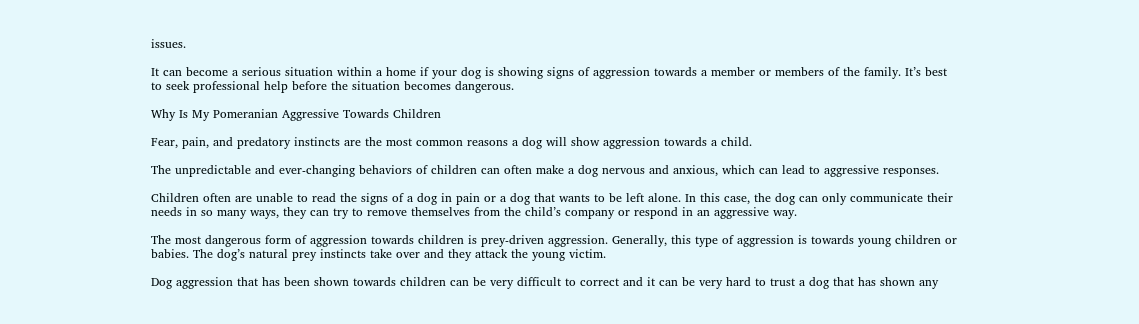issues.

It can become a serious situation within a home if your dog is showing signs of aggression towards a member or members of the family. It’s best to seek professional help before the situation becomes dangerous.

Why Is My Pomeranian Aggressive Towards Children

Fear, pain, and predatory instincts are the most common reasons a dog will show aggression towards a child.

The unpredictable and ever-changing behaviors of children can often make a dog nervous and anxious, which can lead to aggressive responses.

Children often are unable to read the signs of a dog in pain or a dog that wants to be left alone. In this case, the dog can only communicate their needs in so many ways, they can try to remove themselves from the child’s company or respond in an aggressive way.

The most dangerous form of aggression towards children is prey-driven aggression. Generally, this type of aggression is towards young children or babies. The dog’s natural prey instincts take over and they attack the young victim.

Dog aggression that has been shown towards children can be very difficult to correct and it can be very hard to trust a dog that has shown any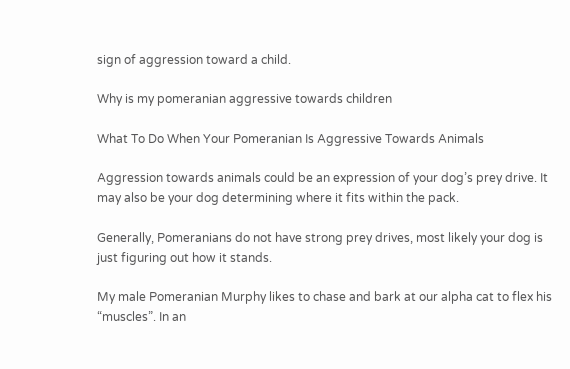sign of aggression toward a child.

Why is my pomeranian aggressive towards children

What To Do When Your Pomeranian Is Aggressive Towards Animals

Aggression towards animals could be an expression of your dog’s prey drive. It may also be your dog determining where it fits within the pack.

Generally, Pomeranians do not have strong prey drives, most likely your dog is just figuring out how it stands.

My male Pomeranian Murphy likes to chase and bark at our alpha cat to flex his “muscles”. In an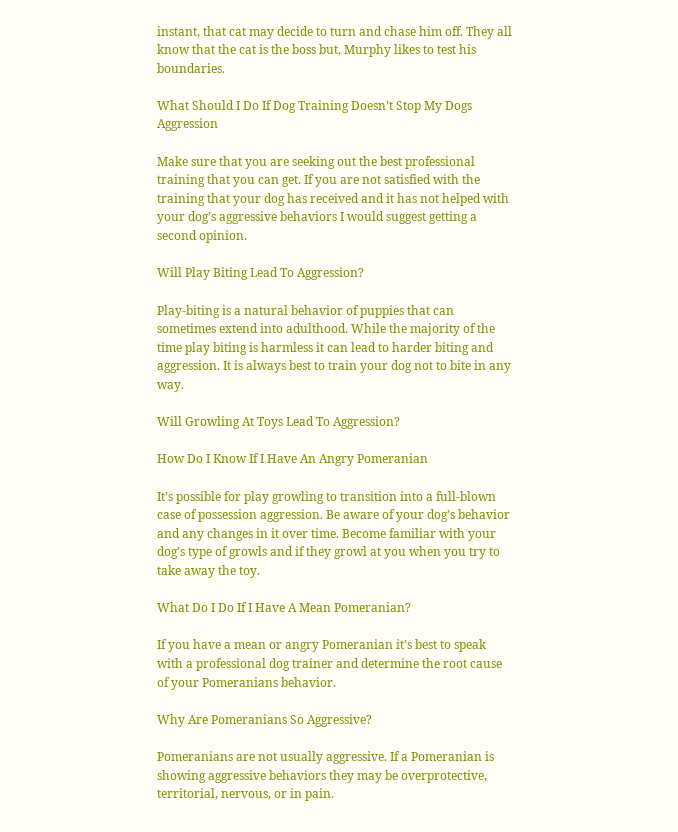instant, that cat may decide to turn and chase him off. They all know that the cat is the boss but, Murphy likes to test his boundaries.

What Should I Do If Dog Training Doesn’t Stop My Dogs Aggression

Make sure that you are seeking out the best professional training that you can get. If you are not satisfied with the training that your dog has received and it has not helped with your dog’s aggressive behaviors I would suggest getting a second opinion.

Will Play Biting Lead To Aggression?

Play-biting is a natural behavior of puppies that can sometimes extend into adulthood. While the majority of the time play biting is harmless it can lead to harder biting and aggression. It is always best to train your dog not to bite in any way.

Will Growling At Toys Lead To Aggression?

How Do I Know If I Have An Angry Pomeranian

It’s possible for play growling to transition into a full-blown case of possession aggression. Be aware of your dog’s behavior and any changes in it over time. Become familiar with your dog’s type of growls and if they growl at you when you try to take away the toy.

What Do I Do If I Have A Mean Pomeranian?

If you have a mean or angry Pomeranian it’s best to speak with a professional dog trainer and determine the root cause of your Pomeranians behavior.

Why Are Pomeranians So Aggressive?

Pomeranians are not usually aggressive. If a Pomeranian is showing aggressive behaviors they may be overprotective, territorial, nervous, or in pain.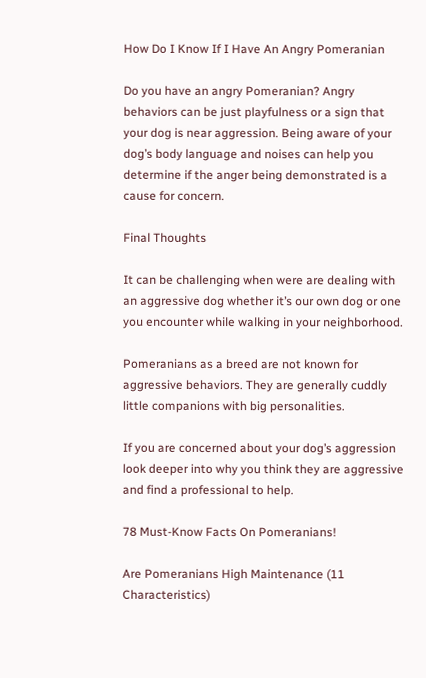How Do I Know If I Have An Angry Pomeranian

Do you have an angry Pomeranian? Angry behaviors can be just playfulness or a sign that your dog is near aggression. Being aware of your dog’s body language and noises can help you determine if the anger being demonstrated is a cause for concern.

Final Thoughts

It can be challenging when were are dealing with an aggressive dog whether it’s our own dog or one you encounter while walking in your neighborhood.

Pomeranians as a breed are not known for aggressive behaviors. They are generally cuddly little companions with big personalities.

If you are concerned about your dog’s aggression look deeper into why you think they are aggressive and find a professional to help.

78 Must-Know Facts On Pomeranians!

Are Pomeranians High Maintenance (11 Characteristics)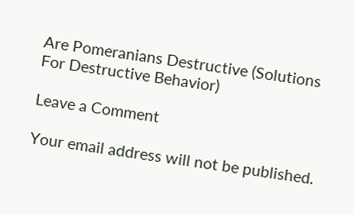Are Pomeranians Destructive (Solutions For Destructive Behavior)

Leave a Comment

Your email address will not be published.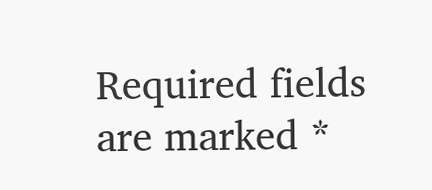Required fields are marked *